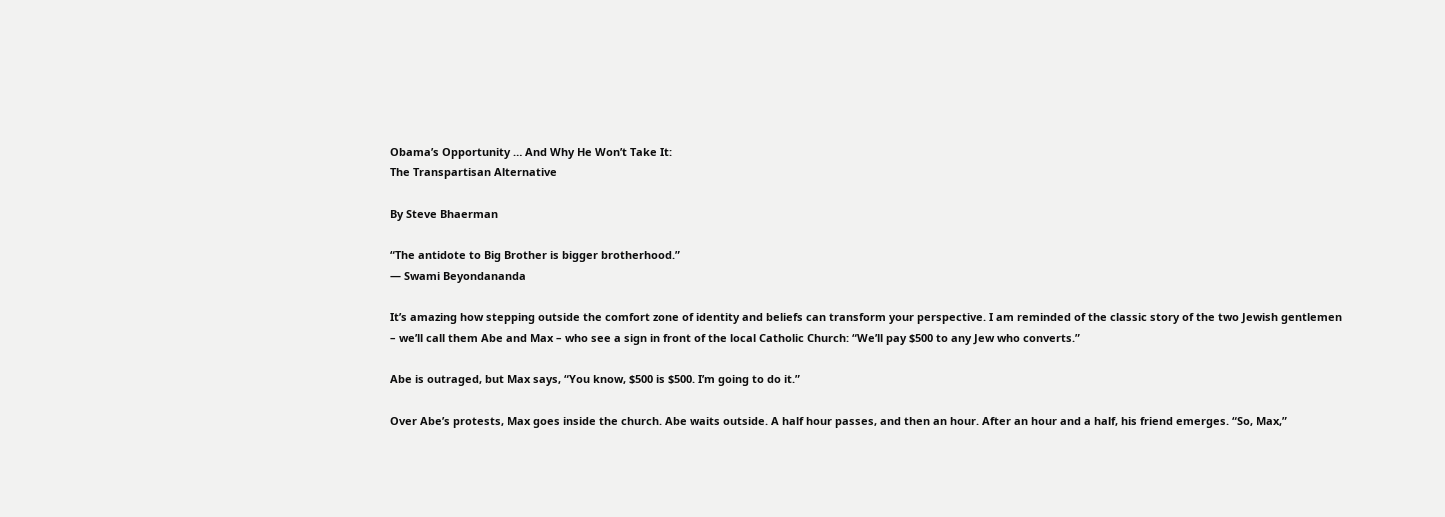Obama’s Opportunity … And Why He Won’t Take It:
The Transpartisan Alternative

By Steve Bhaerman

“The antidote to Big Brother is bigger brotherhood.”
— Swami Beyondananda

It’s amazing how stepping outside the comfort zone of identity and beliefs can transform your perspective. I am reminded of the classic story of the two Jewish gentlemen – we’ll call them Abe and Max – who see a sign in front of the local Catholic Church: “We’ll pay $500 to any Jew who converts.”

Abe is outraged, but Max says, “You know, $500 is $500. I’m going to do it.”

Over Abe’s protests, Max goes inside the church. Abe waits outside. A half hour passes, and then an hour. After an hour and a half, his friend emerges. “So, Max,”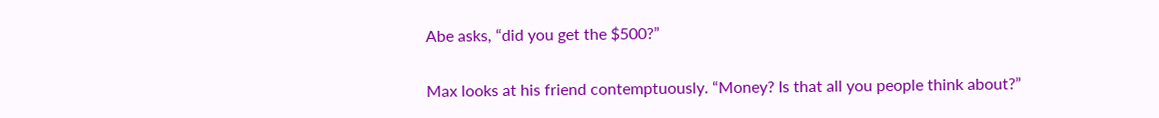Abe asks, “did you get the $500?”

Max looks at his friend contemptuously. “Money? Is that all you people think about?”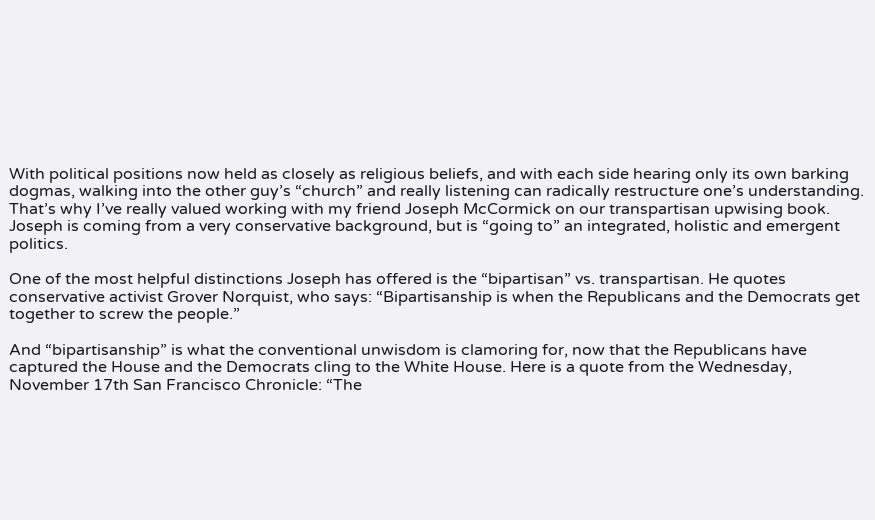With political positions now held as closely as religious beliefs, and with each side hearing only its own barking dogmas, walking into the other guy’s “church” and really listening can radically restructure one’s understanding. That’s why I’ve really valued working with my friend Joseph McCormick on our transpartisan upwising book. Joseph is coming from a very conservative background, but is “going to” an integrated, holistic and emergent politics.

One of the most helpful distinctions Joseph has offered is the “bipartisan” vs. transpartisan. He quotes conservative activist Grover Norquist, who says: “Bipartisanship is when the Republicans and the Democrats get together to screw the people.”

And “bipartisanship” is what the conventional unwisdom is clamoring for, now that the Republicans have captured the House and the Democrats cling to the White House. Here is a quote from the Wednesday, November 17th San Francisco Chronicle: “The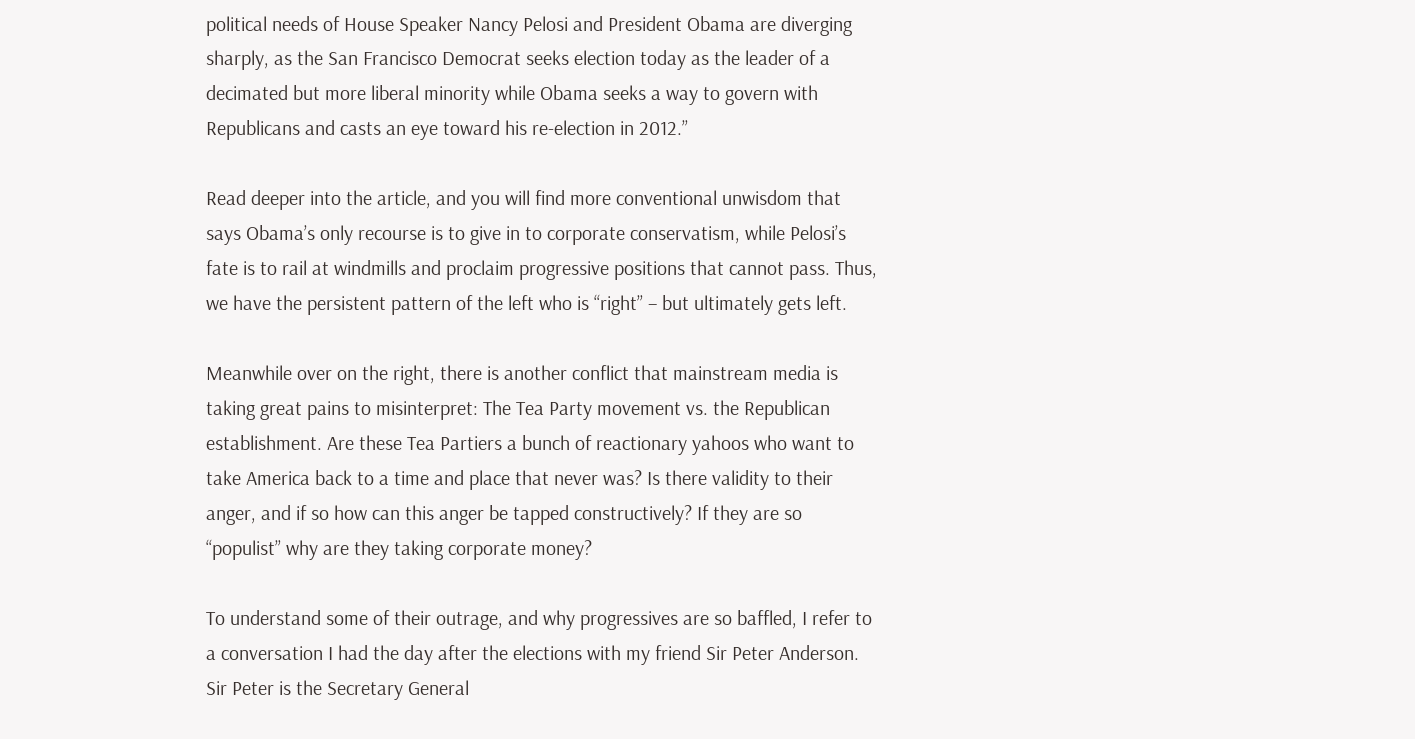political needs of House Speaker Nancy Pelosi and President Obama are diverging sharply, as the San Francisco Democrat seeks election today as the leader of a decimated but more liberal minority while Obama seeks a way to govern with Republicans and casts an eye toward his re-election in 2012.”

Read deeper into the article, and you will find more conventional unwisdom that says Obama’s only recourse is to give in to corporate conservatism, while Pelosi’s fate is to rail at windmills and proclaim progressive positions that cannot pass. Thus, we have the persistent pattern of the left who is “right” – but ultimately gets left.

Meanwhile over on the right, there is another conflict that mainstream media is taking great pains to misinterpret: The Tea Party movement vs. the Republican establishment. Are these Tea Partiers a bunch of reactionary yahoos who want to take America back to a time and place that never was? Is there validity to their anger, and if so how can this anger be tapped constructively? If they are so “populist” why are they taking corporate money?

To understand some of their outrage, and why progressives are so baffled, I refer to a conversation I had the day after the elections with my friend Sir Peter Anderson. Sir Peter is the Secretary General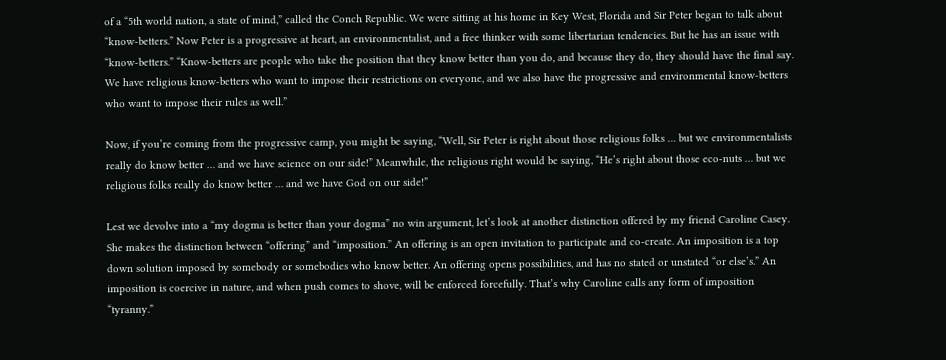of a “5th world nation, a state of mind,” called the Conch Republic. We were sitting at his home in Key West, Florida and Sir Peter began to talk about “know-betters.” Now Peter is a progressive at heart, an environmentalist, and a free thinker with some libertarian tendencies. But he has an issue with “know-betters.” “Know-betters are people who take the position that they know better than you do, and because they do, they should have the final say. We have religious know-betters who want to impose their restrictions on everyone, and we also have the progressive and environmental know-betters who want to impose their rules as well.”

Now, if you’re coming from the progressive camp, you might be saying, “Well, Sir Peter is right about those religious folks … but we environmentalists really do know better … and we have science on our side!” Meanwhile, the religious right would be saying, “He’s right about those eco-nuts … but we religious folks really do know better … and we have God on our side!”

Lest we devolve into a “my dogma is better than your dogma” no win argument, let’s look at another distinction offered by my friend Caroline Casey. She makes the distinction between “offering” and “imposition.” An offering is an open invitation to participate and co-create. An imposition is a top down solution imposed by somebody or somebodies who know better. An offering opens possibilities, and has no stated or unstated “or else’s.” An imposition is coercive in nature, and when push comes to shove, will be enforced forcefully. That’s why Caroline calls any form of imposition “tyranny.”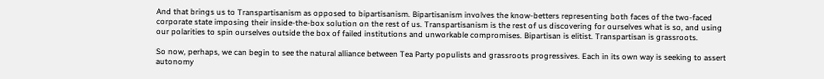And that brings us to Transpartisanism as opposed to bipartisanism. Bipartisanism involves the know-betters representing both faces of the two-faced corporate state imposing their inside-the-box solution on the rest of us. Transpartisanism is the rest of us discovering for ourselves what is so, and using our polarities to spin ourselves outside the box of failed institutions and unworkable compromises. Bipartisan is elitist. Transpartisan is grassroots.

So now, perhaps, we can begin to see the natural alliance between Tea Party populists and grassroots progressives. Each in its own way is seeking to assert autonomy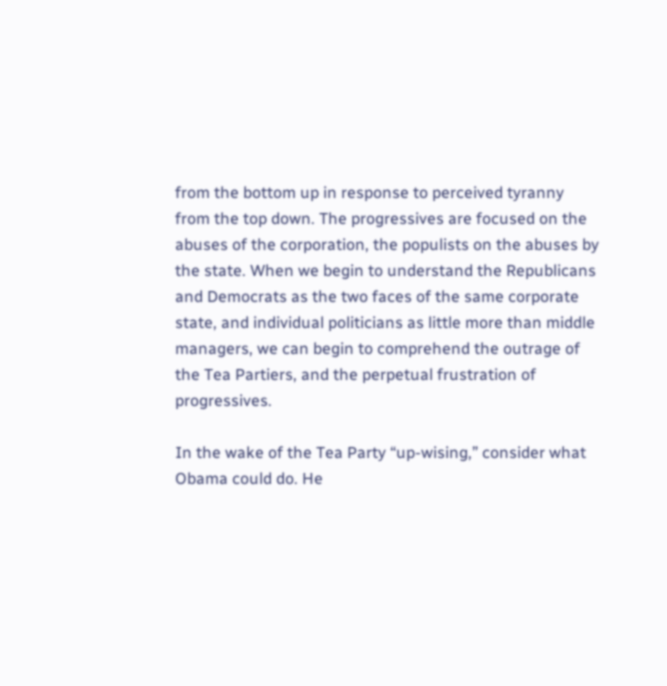from the bottom up in response to perceived tyranny from the top down. The progressives are focused on the abuses of the corporation, the populists on the abuses by the state. When we begin to understand the Republicans and Democrats as the two faces of the same corporate state, and individual politicians as little more than middle managers, we can begin to comprehend the outrage of the Tea Partiers, and the perpetual frustration of progressives.

In the wake of the Tea Party “up-wising,” consider what Obama could do. He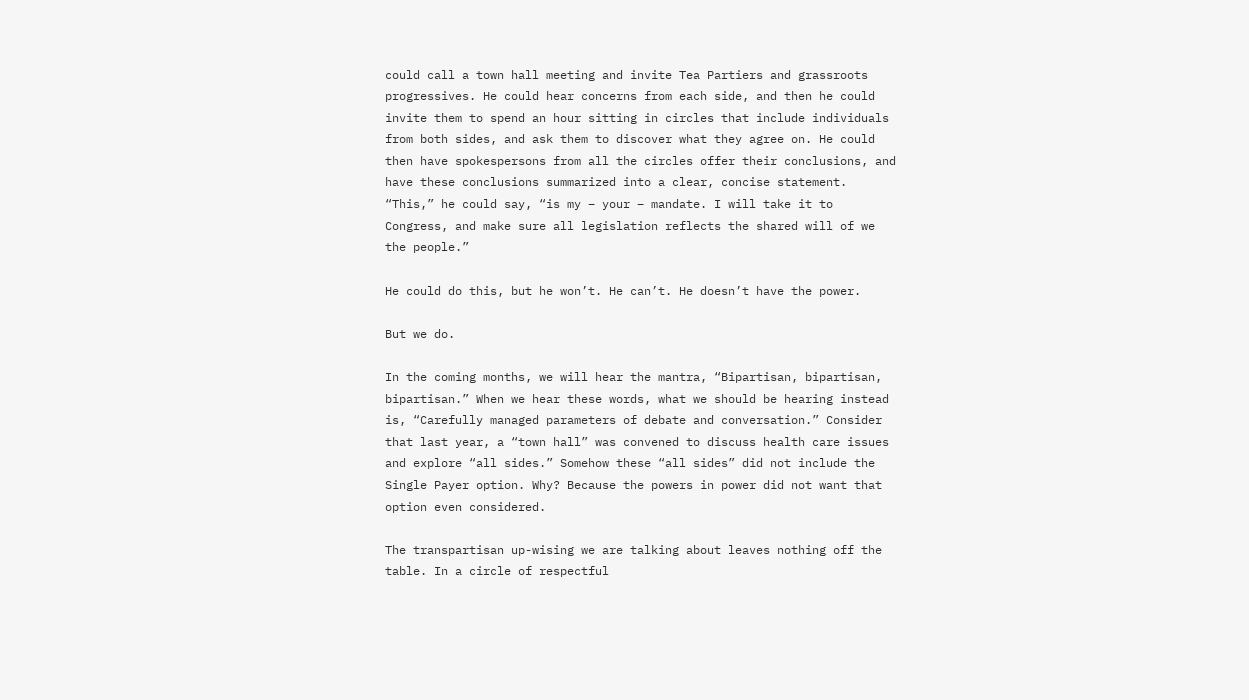could call a town hall meeting and invite Tea Partiers and grassroots progressives. He could hear concerns from each side, and then he could invite them to spend an hour sitting in circles that include individuals from both sides, and ask them to discover what they agree on. He could then have spokespersons from all the circles offer their conclusions, and have these conclusions summarized into a clear, concise statement. “This,” he could say, “is my – your – mandate. I will take it to Congress, and make sure all legislation reflects the shared will of we the people.”

He could do this, but he won’t. He can’t. He doesn’t have the power.

But we do.

In the coming months, we will hear the mantra, “Bipartisan, bipartisan, bipartisan.” When we hear these words, what we should be hearing instead is, “Carefully managed parameters of debate and conversation.” Consider that last year, a “town hall” was convened to discuss health care issues and explore “all sides.” Somehow these “all sides” did not include the Single Payer option. Why? Because the powers in power did not want that option even considered.

The transpartisan up-wising we are talking about leaves nothing off the table. In a circle of respectful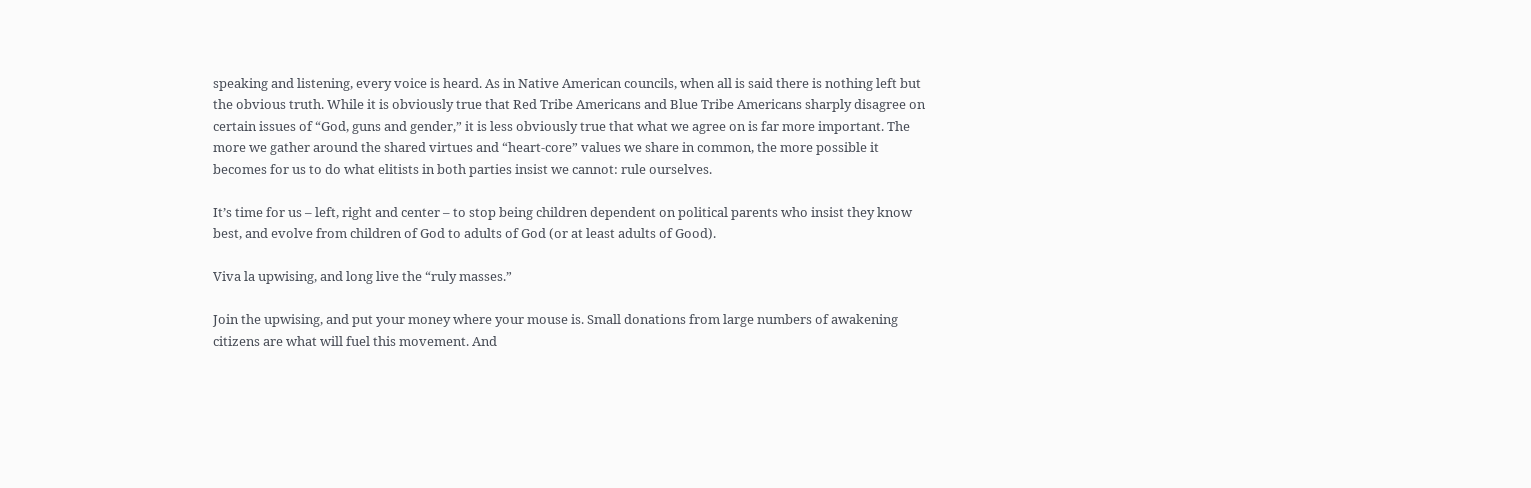speaking and listening, every voice is heard. As in Native American councils, when all is said there is nothing left but the obvious truth. While it is obviously true that Red Tribe Americans and Blue Tribe Americans sharply disagree on certain issues of “God, guns and gender,” it is less obviously true that what we agree on is far more important. The more we gather around the shared virtues and “heart-core” values we share in common, the more possible it becomes for us to do what elitists in both parties insist we cannot: rule ourselves.

It’s time for us – left, right and center – to stop being children dependent on political parents who insist they know best, and evolve from children of God to adults of God (or at least adults of Good).

Viva la upwising, and long live the “ruly masses.”

Join the upwising, and put your money where your mouse is. Small donations from large numbers of awakening citizens are what will fuel this movement. And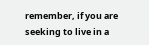remember, if you are seeking to live in a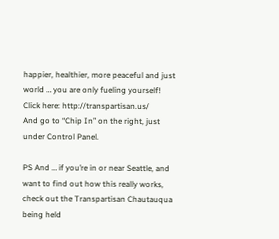happier, healthier, more peaceful and just world … you are only fueling yourself! Click here: http://transpartisan.us/
And go to “Chip In” on the right, just under Control Panel.

PS And … if you’re in or near Seattle, and want to find out how this really works, check out the Transpartisan Chautauqua being held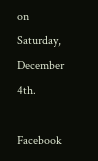on Saturday, December 4th.

Facebook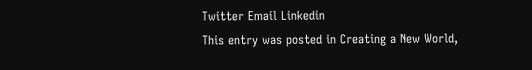Twitter Email Linkedin
This entry was posted in Creating a New World,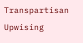Transpartisan Upwising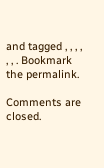and tagged , , , , , , . Bookmark the permalink.

Comments are closed.